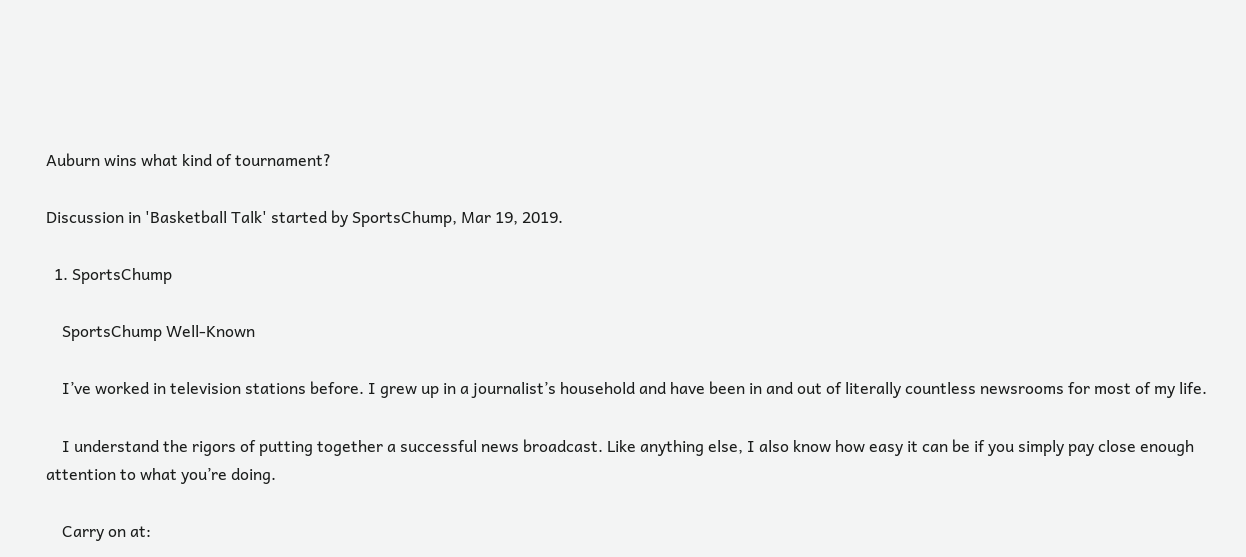Auburn wins what kind of tournament?

Discussion in 'Basketball Talk' started by SportsChump, Mar 19, 2019.

  1. SportsChump

    SportsChump Well-Known

    I’ve worked in television stations before. I grew up in a journalist’s household and have been in and out of literally countless newsrooms for most of my life.

    I understand the rigors of putting together a successful news broadcast. Like anything else, I also know how easy it can be if you simply pay close enough attention to what you’re doing.

    Carry on at: